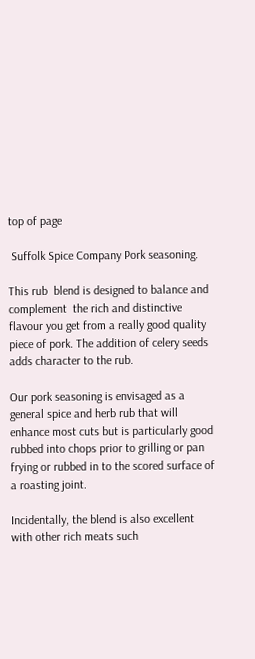top of page

 Suffolk Spice Company Pork seasoning.

This rub  blend is designed to balance and complement  the rich and distinctive flavour you get from a really good quality piece of pork. The addition of celery seeds adds character to the rub.

Our pork seasoning is envisaged as a general spice and herb rub that will enhance most cuts but is particularly good rubbed into chops prior to grilling or pan frying or rubbed in to the scored surface of a roasting joint.

Incidentally, the blend is also excellent with other rich meats such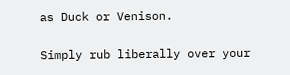as Duck or Venison.

Simply rub liberally over your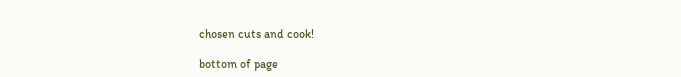chosen cuts and cook!

bottom of page